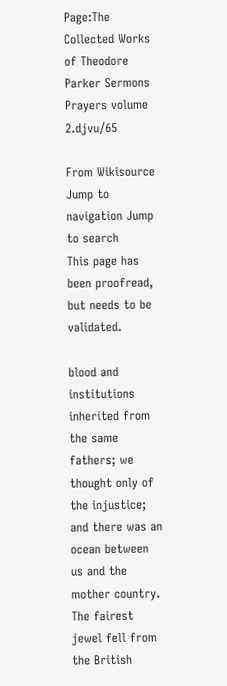Page:The Collected Works of Theodore Parker Sermons Prayers volume 2.djvu/65

From Wikisource
Jump to navigation Jump to search
This page has been proofread, but needs to be validated.

blood and institutions inherited from the same fathers; we thought only of the injustice; and there was an ocean between us and the mother country. The fairest jewel fell from the British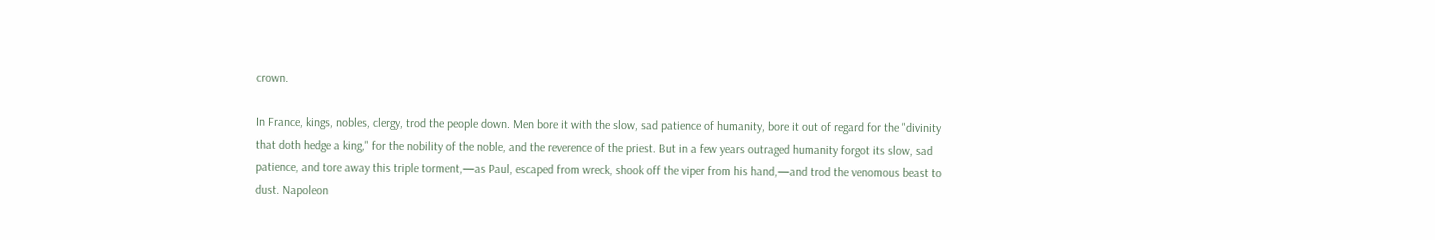crown.

In France, kings, nobles, clergy, trod the people down. Men bore it with the slow, sad patience of humanity, bore it out of regard for the "divinity that doth hedge a king," for the nobility of the noble, and the reverence of the priest. But in a few years outraged humanity forgot its slow, sad patience, and tore away this triple torment,—as Paul, escaped from wreck, shook off the viper from his hand,—and trod the venomous beast to dust. Napoleon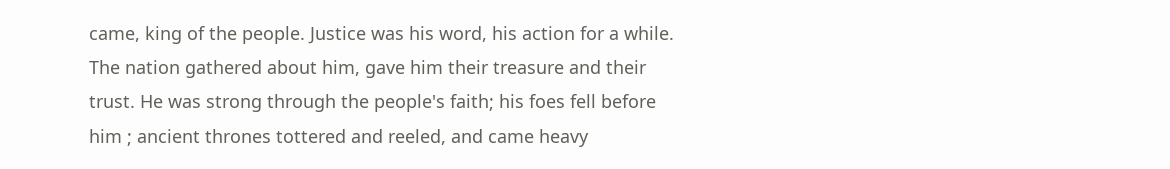came, king of the people. Justice was his word, his action for a while. The nation gathered about him, gave him their treasure and their trust. He was strong through the people's faith; his foes fell before him ; ancient thrones tottered and reeled, and came heavy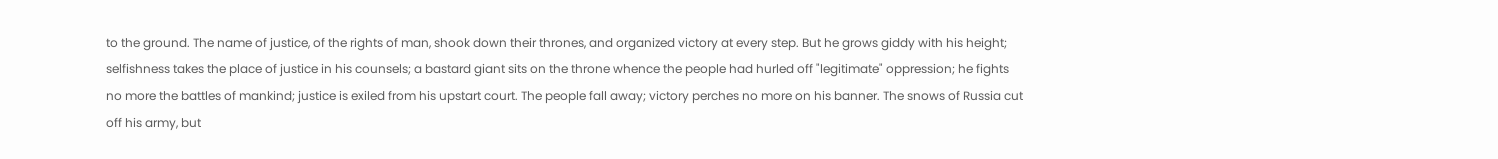to the ground. The name of justice, of the rights of man, shook down their thrones, and organized victory at every step. But he grows giddy with his height; selfishness takes the place of justice in his counsels; a bastard giant sits on the throne whence the people had hurled off "legitimate" oppression; he fights no more the battles of mankind; justice is exiled from his upstart court. The people fall away; victory perches no more on his banner. The snows of Russia cut off his army, but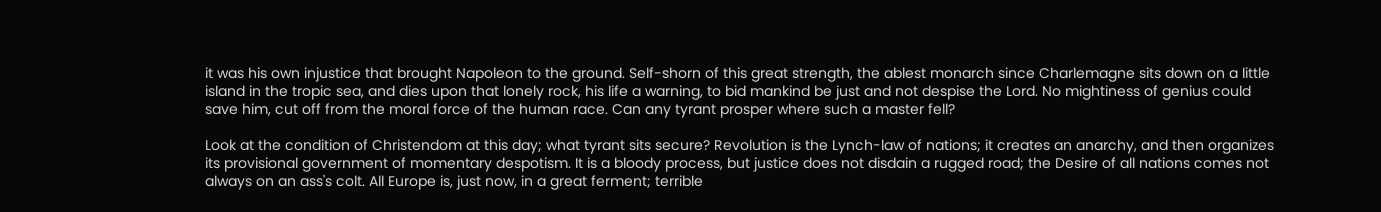it was his own injustice that brought Napoleon to the ground. Self-shorn of this great strength, the ablest monarch since Charlemagne sits down on a little island in the tropic sea, and dies upon that lonely rock, his life a warning, to bid mankind be just and not despise the Lord. No mightiness of genius could save him, cut off from the moral force of the human race. Can any tyrant prosper where such a master fell?

Look at the condition of Christendom at this day; what tyrant sits secure? Revolution is the Lynch-law of nations; it creates an anarchy, and then organizes its provisional government of momentary despotism. It is a bloody process, but justice does not disdain a rugged road; the Desire of all nations comes not always on an ass's colt. All Europe is, just now, in a great ferment; terrible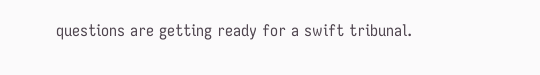questions are getting ready for a swift tribunal.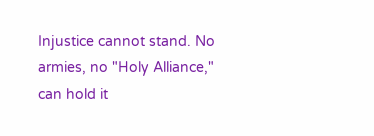Injustice cannot stand. No armies, no "Holy Alliance," can hold it